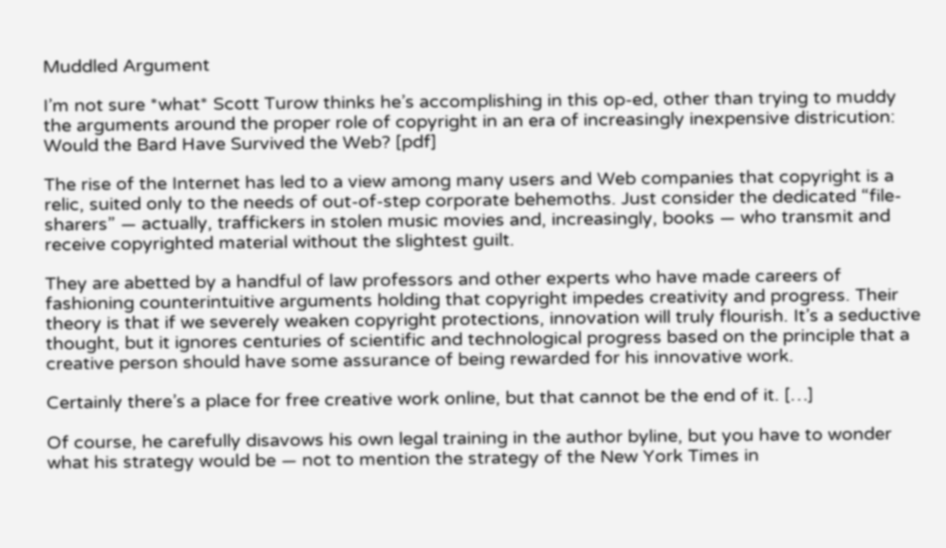Muddled Argument

I’m not sure *what* Scott Turow thinks he’s accomplishing in this op-ed, other than trying to muddy the arguments around the proper role of copyright in an era of increasingly inexpensive districution: Would the Bard Have Survived the Web? [pdf]

The rise of the Internet has led to a view among many users and Web companies that copyright is a relic, suited only to the needs of out-of-step corporate behemoths. Just consider the dedicated “file-sharers” — actually, traffickers in stolen music movies and, increasingly, books — who transmit and receive copyrighted material without the slightest guilt.

They are abetted by a handful of law professors and other experts who have made careers of fashioning counterintuitive arguments holding that copyright impedes creativity and progress. Their theory is that if we severely weaken copyright protections, innovation will truly flourish. It’s a seductive thought, but it ignores centuries of scientific and technological progress based on the principle that a creative person should have some assurance of being rewarded for his innovative work.

Certainly there’s a place for free creative work online, but that cannot be the end of it. […]

Of course, he carefully disavows his own legal training in the author byline, but you have to wonder what his strategy would be — not to mention the strategy of the New York Times in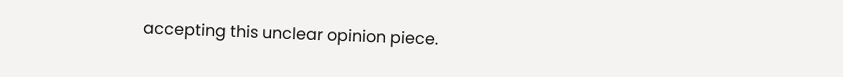accepting this unclear opinion piece.